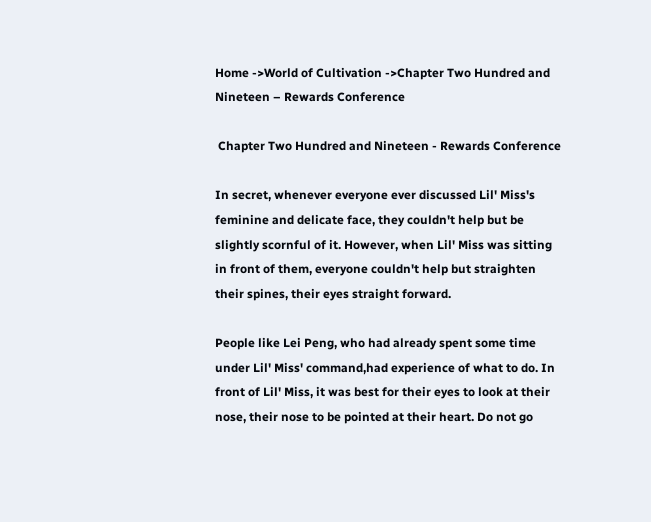Home ->World of Cultivation ->Chapter Two Hundred and Nineteen – Rewards Conference

 Chapter Two Hundred and Nineteen - Rewards Conference

In secret, whenever everyone ever discussed Lil' Miss's feminine and delicate face, they couldn't help but be slightly scornful of it. However, when Lil' Miss was sitting in front of them, everyone couldn't help but straighten their spines, their eyes straight forward.

People like Lei Peng, who had already spent some time under Lil' Miss' command,had experience of what to do. In front of Lil' Miss, it was best for their eyes to look at their nose, their nose to be pointed at their heart. Do not go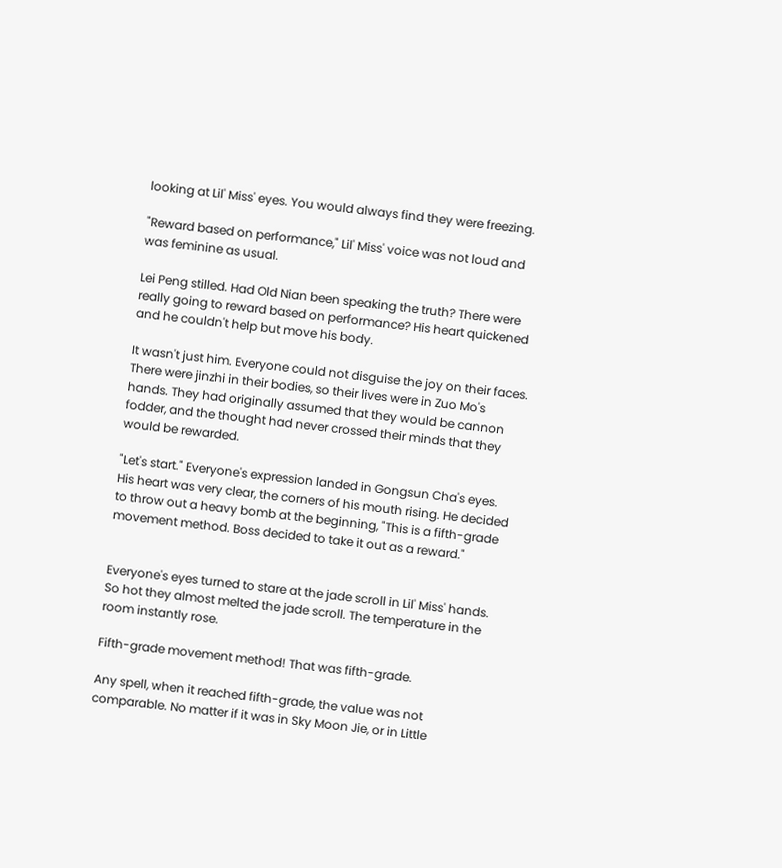looking at Lil' Miss' eyes. You would always find they were freezing.

"Reward based on performance," Lil' Miss' voice was not loud and was feminine as usual.

Lei Peng stilled. Had Old Nian been speaking the truth? There were really going to reward based on performance? His heart quickened and he couldn't help but move his body.

It wasn't just him. Everyone could not disguise the joy on their faces. There were jinzhi in their bodies, so their lives were in Zuo Mo's hands. They had originally assumed that they would be cannon fodder, and the thought had never crossed their minds that they would be rewarded.

"Let's start." Everyone's expression landed in Gongsun Cha's eyes. His heart was very clear, the corners of his mouth rising. He decided to throw out a heavy bomb at the beginning, "This is a fifth-grade movement method. Boss decided to take it out as a reward."


Everyone's eyes turned to stare at the jade scroll in Lil' Miss' hands. So hot they almost melted the jade scroll. The temperature in the room instantly rose.

Fifth-grade movement method! That was fifth-grade.

Any spell, when it reached fifth-grade, the value was not comparable. No matter if it was in Sky Moon Jie, or in Little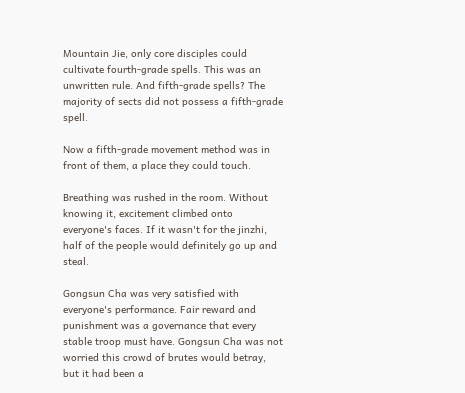Mountain Jie, only core disciples could cultivate fourth-grade spells. This was an unwritten rule. And fifth-grade spells? The majority of sects did not possess a fifth-grade spell.

Now a fifth-grade movement method was in front of them, a place they could touch.

Breathing was rushed in the room. Without knowing it, excitement climbed onto everyone's faces. If it wasn't for the jinzhi, half of the people would definitely go up and steal.

Gongsun Cha was very satisfied with everyone's performance. Fair reward and punishment was a governance that every stable troop must have. Gongsun Cha was not worried this crowd of brutes would betray, but it had been a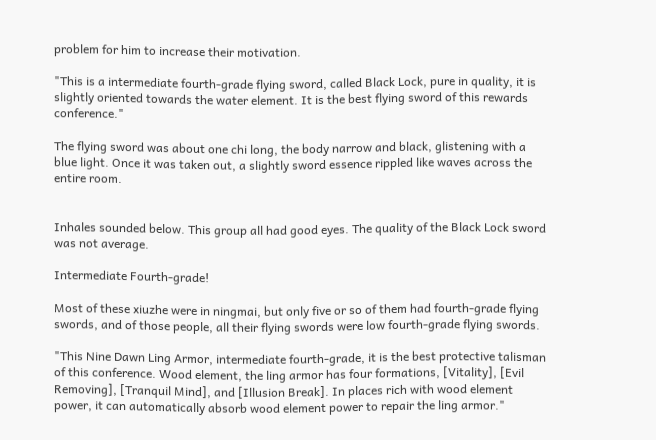problem for him to increase their motivation.

"This is a intermediate fourth-grade flying sword, called Black Lock, pure in quality, it is slightly oriented towards the water element. It is the best flying sword of this rewards conference."

The flying sword was about one chi long, the body narrow and black, glistening with a blue light. Once it was taken out, a slightly sword essence rippled like waves across the entire room.


Inhales sounded below. This group all had good eyes. The quality of the Black Lock sword was not average.

Intermediate Fourth-grade!

Most of these xiuzhe were in ningmai, but only five or so of them had fourth-grade flying swords, and of those people, all their flying swords were low fourth-grade flying swords.

"This Nine Dawn Ling Armor, intermediate fourth-grade, it is the best protective talisman of this conference. Wood element, the ling armor has four formations, [Vitality], [Evil Removing], [Tranquil Mind], and [Illusion Break]. In places rich with wood element power, it can automatically absorb wood element power to repair the ling armor."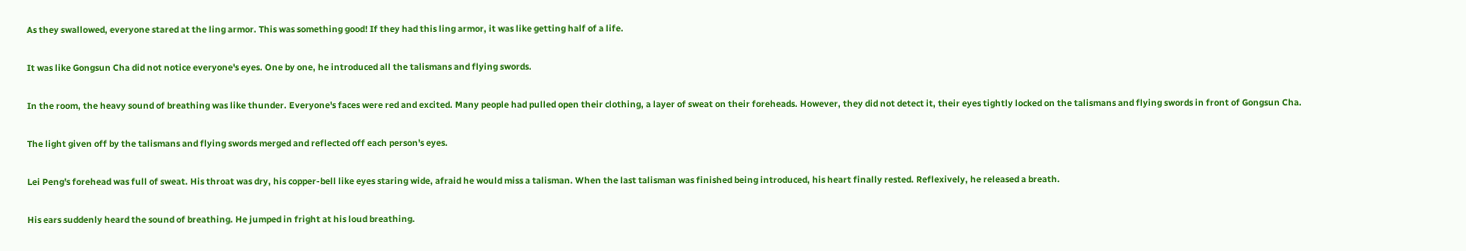As they swallowed, everyone stared at the ling armor. This was something good! If they had this ling armor, it was like getting half of a life.

It was like Gongsun Cha did not notice everyone's eyes. One by one, he introduced all the talismans and flying swords.

In the room, the heavy sound of breathing was like thunder. Everyone's faces were red and excited. Many people had pulled open their clothing, a layer of sweat on their foreheads. However, they did not detect it, their eyes tightly locked on the talismans and flying swords in front of Gongsun Cha.

The light given off by the talismans and flying swords merged and reflected off each person's eyes.

Lei Peng's forehead was full of sweat. His throat was dry, his copper-bell like eyes staring wide, afraid he would miss a talisman. When the last talisman was finished being introduced, his heart finally rested. Reflexively, he released a breath.

His ears suddenly heard the sound of breathing. He jumped in fright at his loud breathing.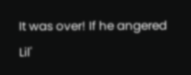It was over! If he angered Lil'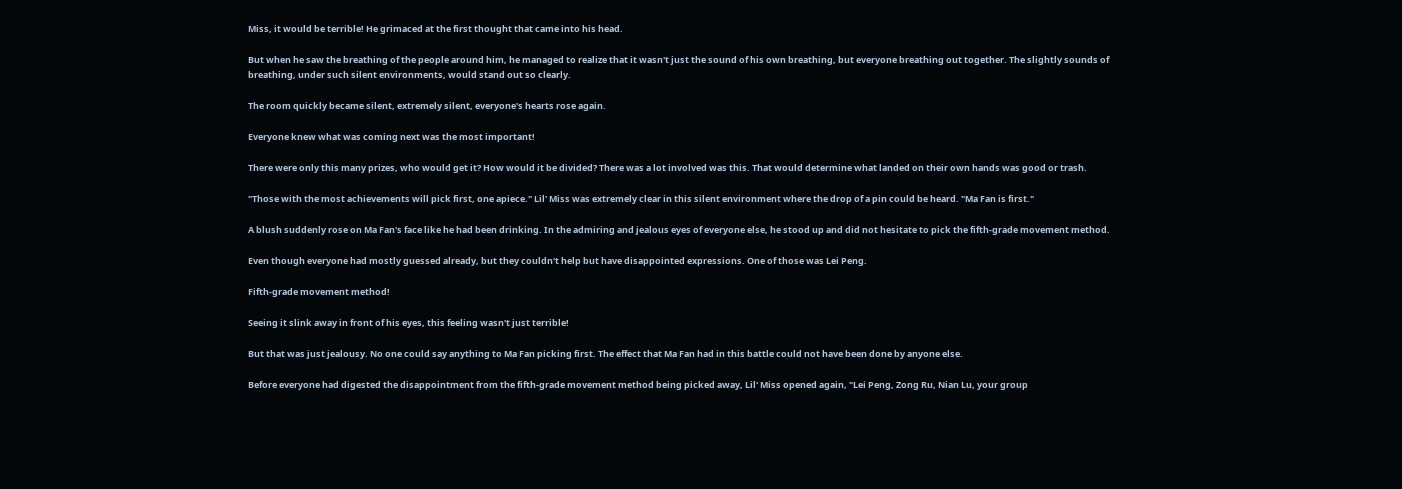Miss, it would be terrible! He grimaced at the first thought that came into his head.

But when he saw the breathing of the people around him, he managed to realize that it wasn't just the sound of his own breathing, but everyone breathing out together. The slightly sounds of breathing, under such silent environments, would stand out so clearly.

The room quickly became silent, extremely silent, everyone's hearts rose again.

Everyone knew what was coming next was the most important!

There were only this many prizes, who would get it? How would it be divided? There was a lot involved was this. That would determine what landed on their own hands was good or trash.

"Those with the most achievements will pick first, one apiece." Lil' Miss was extremely clear in this silent environment where the drop of a pin could be heard. "Ma Fan is first."

A blush suddenly rose on Ma Fan's face like he had been drinking. In the admiring and jealous eyes of everyone else, he stood up and did not hesitate to pick the fifth-grade movement method.

Even though everyone had mostly guessed already, but they couldn't help but have disappointed expressions. One of those was Lei Peng.

Fifth-grade movement method!

Seeing it slink away in front of his eyes, this feeling wasn't just terrible!

But that was just jealousy. No one could say anything to Ma Fan picking first. The effect that Ma Fan had in this battle could not have been done by anyone else.

Before everyone had digested the disappointment from the fifth-grade movement method being picked away, Lil' Miss opened again, "Lei Peng, Zong Ru, Nian Lu, your group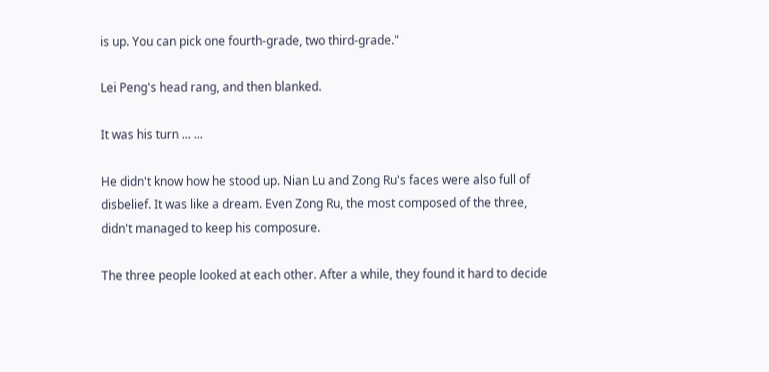is up. You can pick one fourth-grade, two third-grade."

Lei Peng's head rang, and then blanked.

It was his turn ... ...

He didn't know how he stood up. Nian Lu and Zong Ru's faces were also full of disbelief. It was like a dream. Even Zong Ru, the most composed of the three, didn't managed to keep his composure.

The three people looked at each other. After a while, they found it hard to decide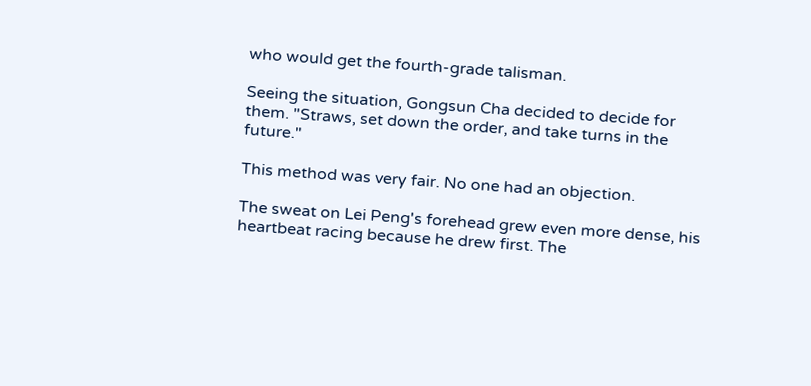who would get the fourth-grade talisman.

Seeing the situation, Gongsun Cha decided to decide for them. "Straws, set down the order, and take turns in the future."

This method was very fair. No one had an objection.

The sweat on Lei Peng's forehead grew even more dense, his heartbeat racing because he drew first. The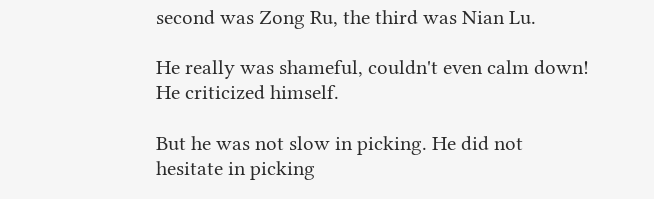second was Zong Ru, the third was Nian Lu.

He really was shameful, couldn't even calm down! He criticized himself.

But he was not slow in picking. He did not hesitate in picking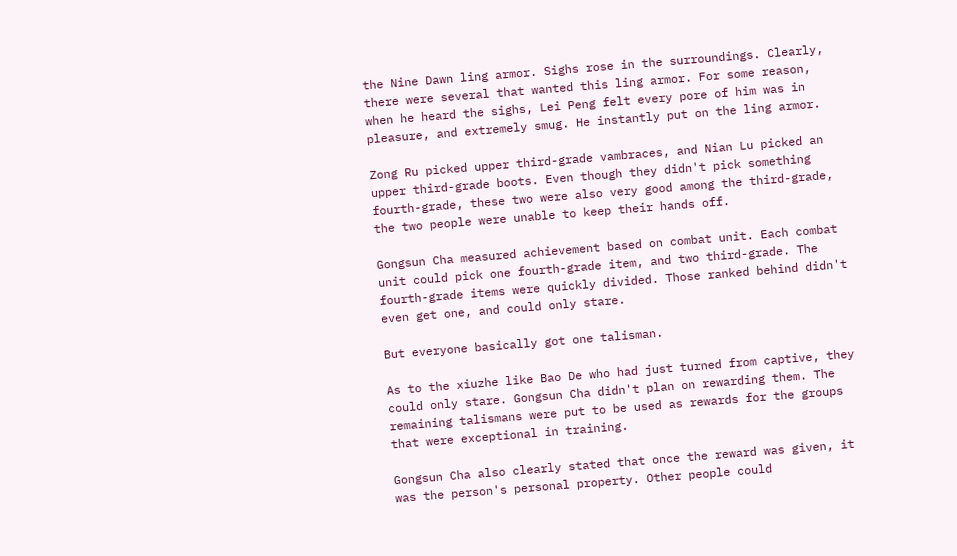the Nine Dawn ling armor. Sighs rose in the surroundings. Clearly, there were several that wanted this ling armor. For some reason, when he heard the sighs, Lei Peng felt every pore of him was in pleasure, and extremely smug. He instantly put on the ling armor.

Zong Ru picked upper third-grade vambraces, and Nian Lu picked an upper third-grade boots. Even though they didn't pick something fourth-grade, these two were also very good among the third-grade, the two people were unable to keep their hands off.

Gongsun Cha measured achievement based on combat unit. Each combat unit could pick one fourth-grade item, and two third-grade. The fourth-grade items were quickly divided. Those ranked behind didn't even get one, and could only stare.

But everyone basically got one talisman.

As to the xiuzhe like Bao De who had just turned from captive, they could only stare. Gongsun Cha didn't plan on rewarding them. The remaining talismans were put to be used as rewards for the groups that were exceptional in training.

Gongsun Cha also clearly stated that once the reward was given, it was the person's personal property. Other people could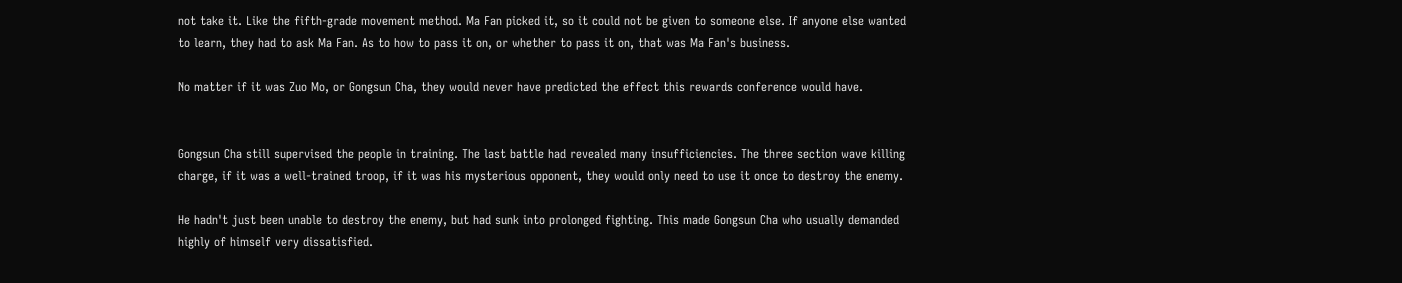not take it. Like the fifth-grade movement method. Ma Fan picked it, so it could not be given to someone else. If anyone else wanted to learn, they had to ask Ma Fan. As to how to pass it on, or whether to pass it on, that was Ma Fan's business.

No matter if it was Zuo Mo, or Gongsun Cha, they would never have predicted the effect this rewards conference would have.


Gongsun Cha still supervised the people in training. The last battle had revealed many insufficiencies. The three section wave killing charge, if it was a well-trained troop, if it was his mysterious opponent, they would only need to use it once to destroy the enemy.

He hadn't just been unable to destroy the enemy, but had sunk into prolonged fighting. This made Gongsun Cha who usually demanded highly of himself very dissatisfied.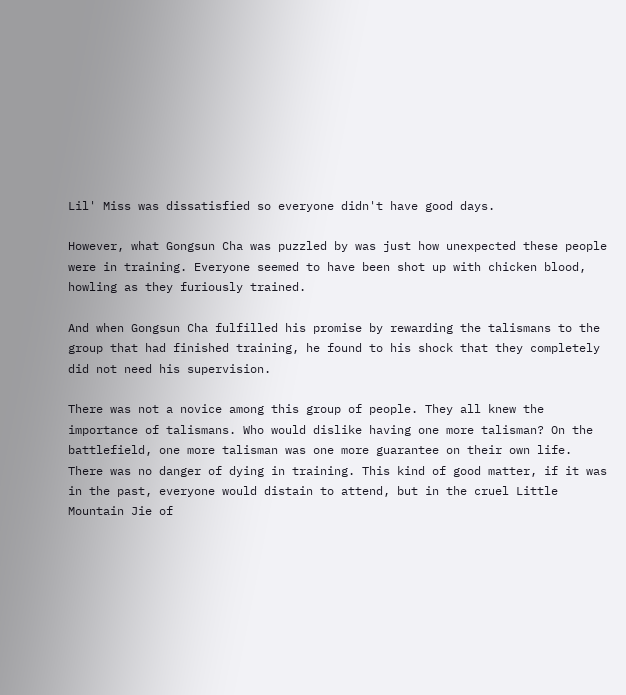Lil' Miss was dissatisfied so everyone didn't have good days.

However, what Gongsun Cha was puzzled by was just how unexpected these people were in training. Everyone seemed to have been shot up with chicken blood, howling as they furiously trained.

And when Gongsun Cha fulfilled his promise by rewarding the talismans to the group that had finished training, he found to his shock that they completely did not need his supervision.

There was not a novice among this group of people. They all knew the importance of talismans. Who would dislike having one more talisman? On the battlefield, one more talisman was one more guarantee on their own life. There was no danger of dying in training. This kind of good matter, if it was in the past, everyone would distain to attend, but in the cruel Little Mountain Jie of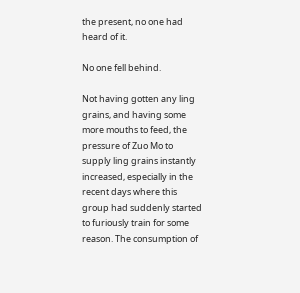the present, no one had heard of it.

No one fell behind.

Not having gotten any ling grains, and having some more mouths to feed, the pressure of Zuo Mo to supply ling grains instantly increased, especially in the recent days where this group had suddenly started to furiously train for some reason. The consumption of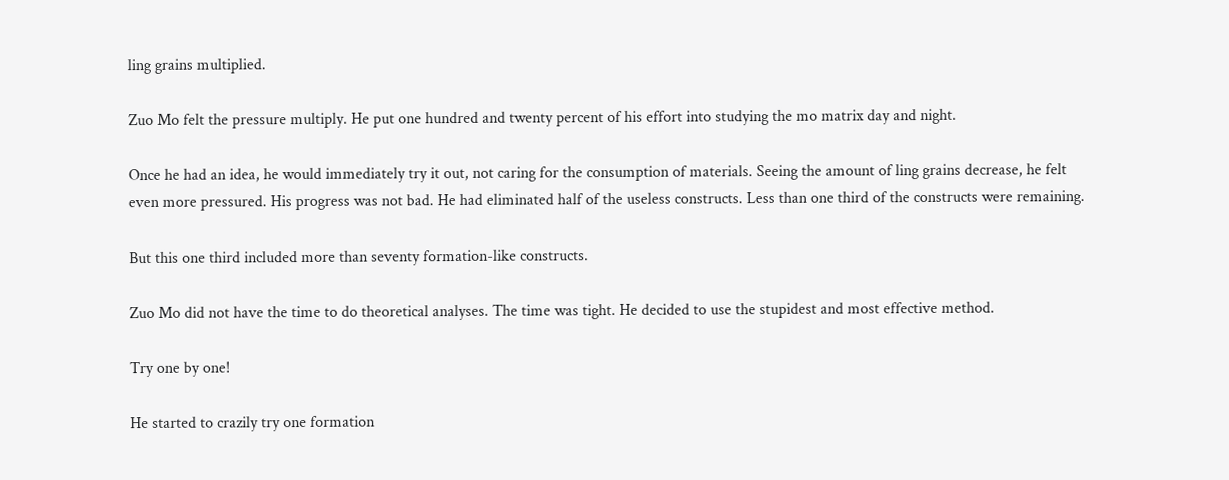ling grains multiplied.

Zuo Mo felt the pressure multiply. He put one hundred and twenty percent of his effort into studying the mo matrix day and night.

Once he had an idea, he would immediately try it out, not caring for the consumption of materials. Seeing the amount of ling grains decrease, he felt even more pressured. His progress was not bad. He had eliminated half of the useless constructs. Less than one third of the constructs were remaining.

But this one third included more than seventy formation-like constructs.

Zuo Mo did not have the time to do theoretical analyses. The time was tight. He decided to use the stupidest and most effective method.

Try one by one!

He started to crazily try one formation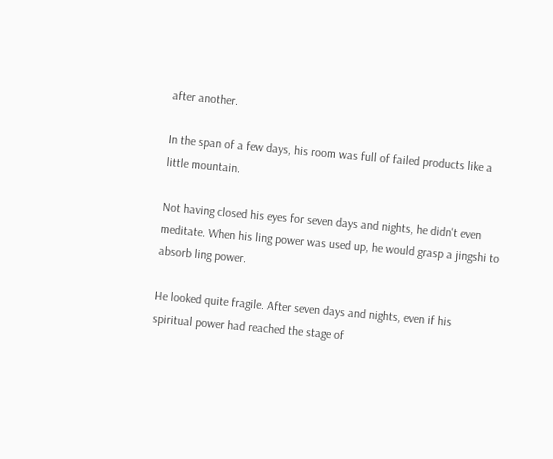after another.

In the span of a few days, his room was full of failed products like a little mountain.

Not having closed his eyes for seven days and nights, he didn't even meditate. When his ling power was used up, he would grasp a jingshi to absorb ling power.

He looked quite fragile. After seven days and nights, even if his spiritual power had reached the stage of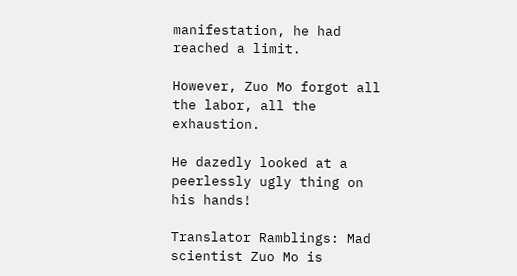manifestation, he had reached a limit.

However, Zuo Mo forgot all the labor, all the exhaustion.

He dazedly looked at a peerlessly ugly thing on his hands!

Translator Ramblings: Mad scientist Zuo Mo is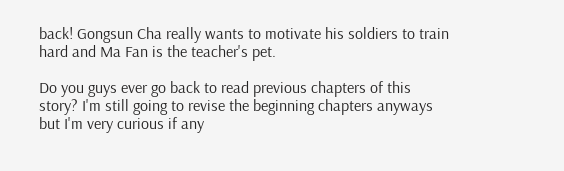back! Gongsun Cha really wants to motivate his soldiers to train hard and Ma Fan is the teacher's pet.

Do you guys ever go back to read previous chapters of this story? I'm still going to revise the beginning chapters anyways but I'm very curious if any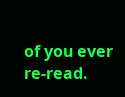of you ever re-read.